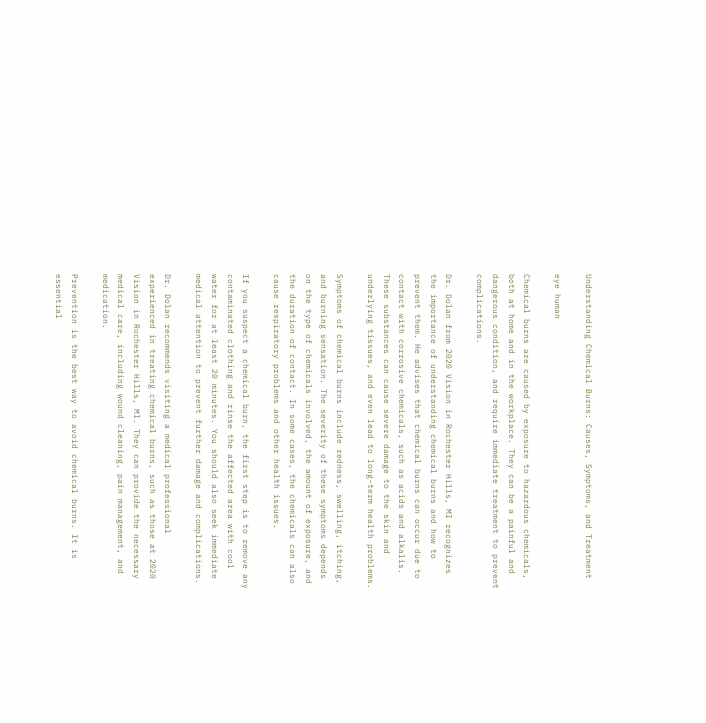Understanding Chemical Burns: Causes, Symptoms, and Treatment

eye human

Chemical burns are caused by exposure to hazardous chemicals, both at home and in the workplace. They can be a painful and dangerous condition, and require immediate treatment to prevent complications.

Dr. Dolan from 2020 Vision in Rochester Hills, MI recognizes the importance of understanding chemical burns and how to prevent them. He advises that chemical burns can occur due to contact with corrosive chemicals, such as acids and alkalis. These substances can cause severe damage to the skin and underlying tissues, and even lead to long-term health problems.

Symptoms of chemical burns include redness, swelling, itching, and burning sensation. The severity of these symptoms depends on the type of chemicals involved, the amount of exposure, and the duration of contact. In some cases, the chemicals can also cause respiratory problems and other health issues.

If you suspect a chemical burn, the first step is to remove any contaminated clothing and rinse the affected area with cool water for at least 20 minutes. You should also seek immediate medical attention to prevent further damage and complications.

Dr. Dolan recommends visiting a medical professional experienced in treating chemical burns, such as those at 2020 Vision in Rochester Hills, MI. They can provide the necessary medical care, including wound cleaning, pain management, and medication.

Prevention is the best way to avoid chemical burns. It is essential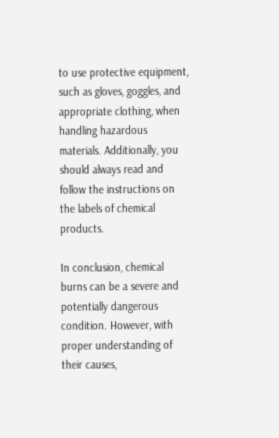to use protective equipment, such as gloves, goggles, and appropriate clothing, when handling hazardous materials. Additionally, you should always read and follow the instructions on the labels of chemical products.

In conclusion, chemical burns can be a severe and potentially dangerous condition. However, with proper understanding of their causes,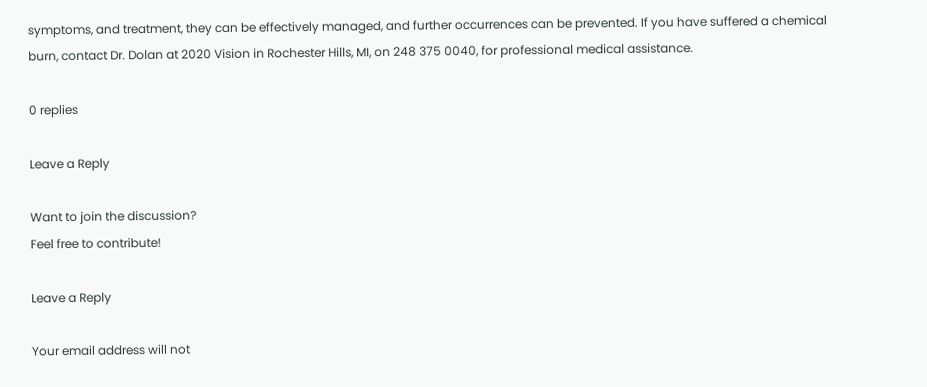symptoms, and treatment, they can be effectively managed, and further occurrences can be prevented. If you have suffered a chemical burn, contact Dr. Dolan at 2020 Vision in Rochester Hills, MI, on 248 375 0040, for professional medical assistance.

0 replies

Leave a Reply

Want to join the discussion?
Feel free to contribute!

Leave a Reply

Your email address will not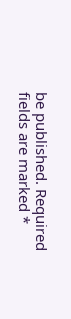be published. Required fields are marked *